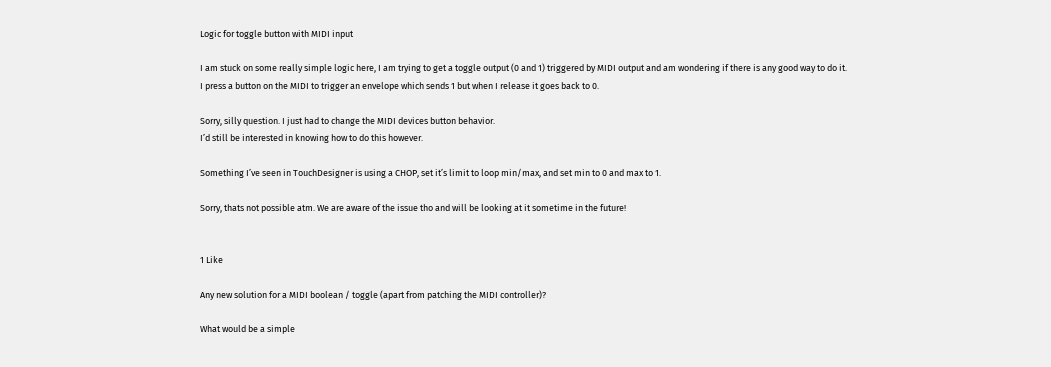Logic for toggle button with MIDI input

I am stuck on some really simple logic here, I am trying to get a toggle output (0 and 1) triggered by MIDI output and am wondering if there is any good way to do it.
I press a button on the MIDI to trigger an envelope which sends 1 but when I release it goes back to 0.

Sorry, silly question. I just had to change the MIDI devices button behavior.
I’d still be interested in knowing how to do this however.

Something I’ve seen in TouchDesigner is using a CHOP, set it’s limit to loop min/max, and set min to 0 and max to 1.

Sorry, thats not possible atm. We are aware of the issue tho and will be looking at it sometime in the future!


1 Like

Any new solution for a MIDI boolean / toggle (apart from patching the MIDI controller)?

What would be a simple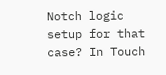Notch logic setup for that case? In Touch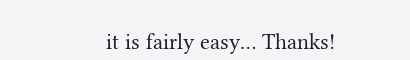it is fairly easy… Thanks!